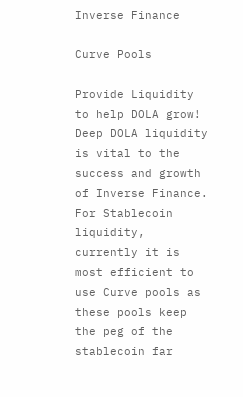Inverse Finance

Curve Pools

Provide Liquidity to help DOLA grow!
Deep DOLA liquidity is vital to the success and growth of Inverse Finance. For Stablecoin liquidity, currently it is most efficient to use Curve pools as these pools keep the peg of the stablecoin far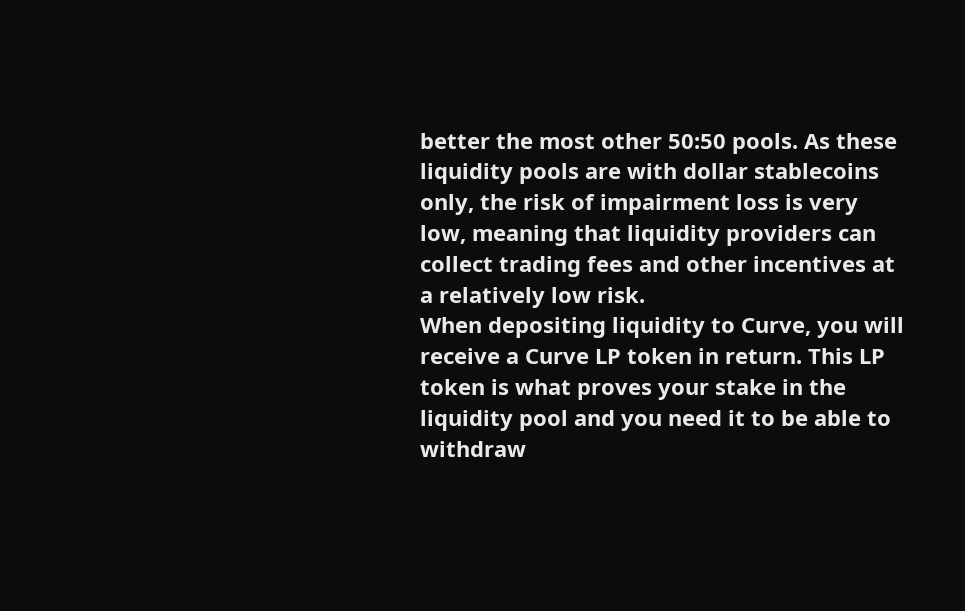better the most other 50:50 pools. As these liquidity pools are with dollar stablecoins only, the risk of impairment loss is very low, meaning that liquidity providers can collect trading fees and other incentives at a relatively low risk.
When depositing liquidity to Curve, you will receive a Curve LP token in return. This LP token is what proves your stake in the liquidity pool and you need it to be able to withdraw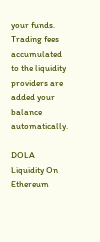your funds. Trading fees accumulated to the liquidity providers are added your balance automatically.

DOLA Liquidity On Ethereum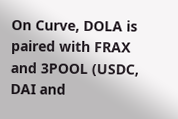On Curve, DOLA is paired with FRAX and 3POOL (USDC, DAI and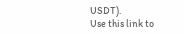USDT).
Use this link to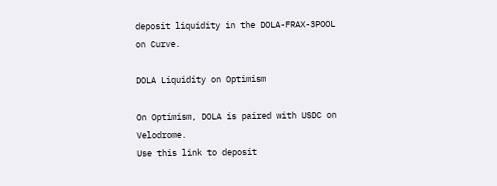deposit liquidity in the DOLA-FRAX-3POOL on Curve.

DOLA Liquidity on Optimism

On Optimism, DOLA is paired with USDC on Velodrome.
Use this link to deposit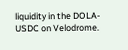liquidity in the DOLA-USDC on Velodrome.